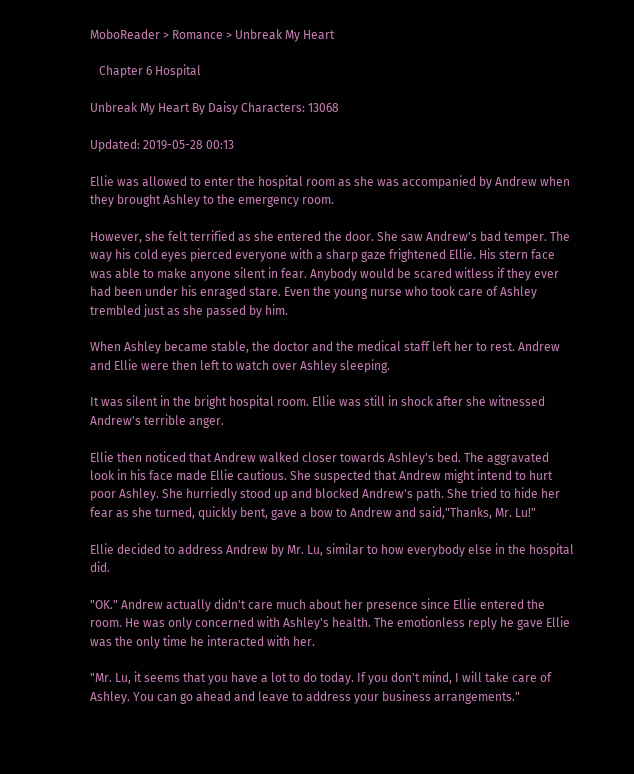MoboReader > Romance > Unbreak My Heart

   Chapter 6 Hospital

Unbreak My Heart By Daisy Characters: 13068

Updated: 2019-05-28 00:13

Ellie was allowed to enter the hospital room as she was accompanied by Andrew when they brought Ashley to the emergency room.

However, she felt terrified as she entered the door. She saw Andrew's bad temper. The way his cold eyes pierced everyone with a sharp gaze frightened Ellie. His stern face was able to make anyone silent in fear. Anybody would be scared witless if they ever had been under his enraged stare. Even the young nurse who took care of Ashley trembled just as she passed by him.

When Ashley became stable, the doctor and the medical staff left her to rest. Andrew and Ellie were then left to watch over Ashley sleeping.

It was silent in the bright hospital room. Ellie was still in shock after she witnessed Andrew's terrible anger.

Ellie then noticed that Andrew walked closer towards Ashley's bed. The aggravated look in his face made Ellie cautious. She suspected that Andrew might intend to hurt poor Ashley. She hurriedly stood up and blocked Andrew's path. She tried to hide her fear as she turned, quickly bent, gave a bow to Andrew and said,"Thanks, Mr. Lu!"

Ellie decided to address Andrew by Mr. Lu, similar to how everybody else in the hospital did.

"OK." Andrew actually didn't care much about her presence since Ellie entered the room. He was only concerned with Ashley's health. The emotionless reply he gave Ellie was the only time he interacted with her.

"Mr. Lu, it seems that you have a lot to do today. If you don't mind, I will take care of Ashley. You can go ahead and leave to address your business arrangements."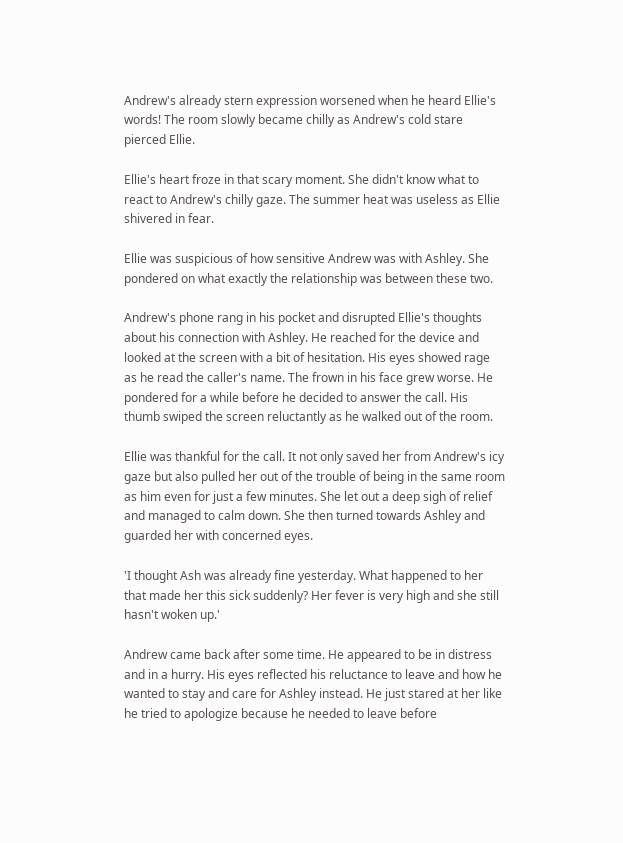Andrew's already stern expression worsened when he heard Ellie's words! The room slowly became chilly as Andrew's cold stare pierced Ellie.

Ellie's heart froze in that scary moment. She didn't know what to react to Andrew's chilly gaze. The summer heat was useless as Ellie shivered in fear.

Ellie was suspicious of how sensitive Andrew was with Ashley. She pondered on what exactly the relationship was between these two.

Andrew's phone rang in his pocket and disrupted Ellie's thoughts about his connection with Ashley. He reached for the device and looked at the screen with a bit of hesitation. His eyes showed rage as he read the caller's name. The frown in his face grew worse. He pondered for a while before he decided to answer the call. His thumb swiped the screen reluctantly as he walked out of the room.

Ellie was thankful for the call. It not only saved her from Andrew's icy gaze but also pulled her out of the trouble of being in the same room as him even for just a few minutes. She let out a deep sigh of relief and managed to calm down. She then turned towards Ashley and guarded her with concerned eyes.

'I thought Ash was already fine yesterday. What happened to her that made her this sick suddenly? Her fever is very high and she still hasn't woken up.'

Andrew came back after some time. He appeared to be in distress and in a hurry. His eyes reflected his reluctance to leave and how he wanted to stay and care for Ashley instead. He just stared at her like he tried to apologize because he needed to leave before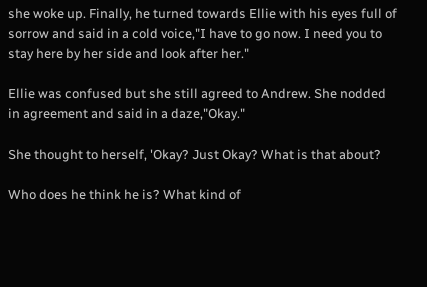she woke up. Finally, he turned towards Ellie with his eyes full of sorrow and said in a cold voice,"I have to go now. I need you to stay here by her side and look after her."

Ellie was confused but she still agreed to Andrew. She nodded in agreement and said in a daze,"Okay."

She thought to herself, 'Okay? Just Okay? What is that about?

Who does he think he is? What kind of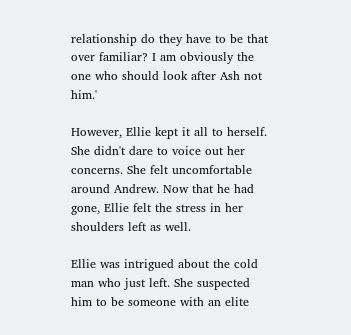relationship do they have to be that over familiar? I am obviously the one who should look after Ash not him.'

However, Ellie kept it all to herself. She didn't dare to voice out her concerns. She felt uncomfortable around Andrew. Now that he had gone, Ellie felt the stress in her shoulders left as well.

Ellie was intrigued about the cold man who just left. She suspected him to be someone with an elite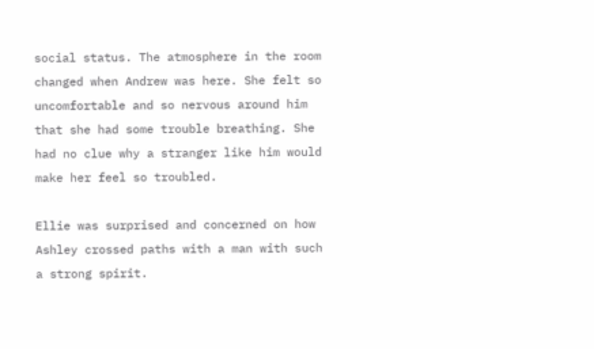social status. The atmosphere in the room changed when Andrew was here. She felt so uncomfortable and so nervous around him that she had some trouble breathing. She had no clue why a stranger like him would make her feel so troubled.

Ellie was surprised and concerned on how Ashley crossed paths with a man with such a strong spirit.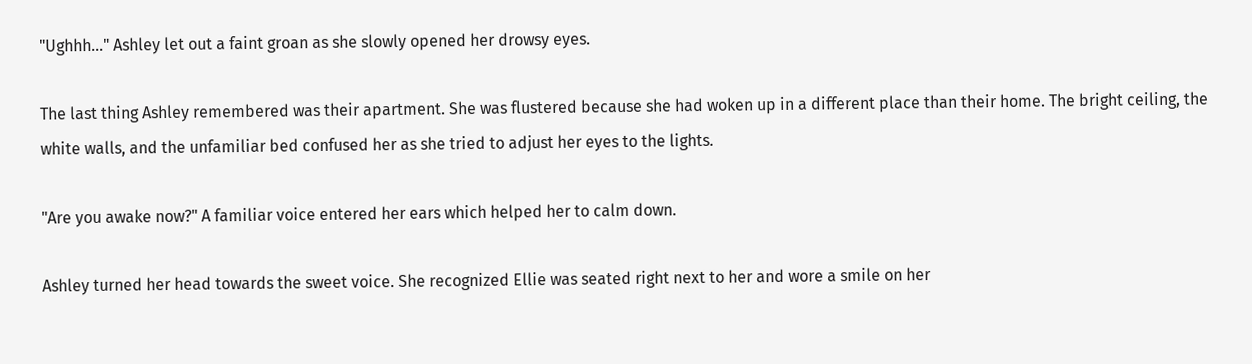"Ughhh…" Ashley let out a faint groan as she slowly opened her drowsy eyes.

The last thing Ashley remembered was their apartment. She was flustered because she had woken up in a different place than their home. The bright ceiling, the white walls, and the unfamiliar bed confused her as she tried to adjust her eyes to the lights.

"Are you awake now?" A familiar voice entered her ears which helped her to calm down.

Ashley turned her head towards the sweet voice. She recognized Ellie was seated right next to her and wore a smile on her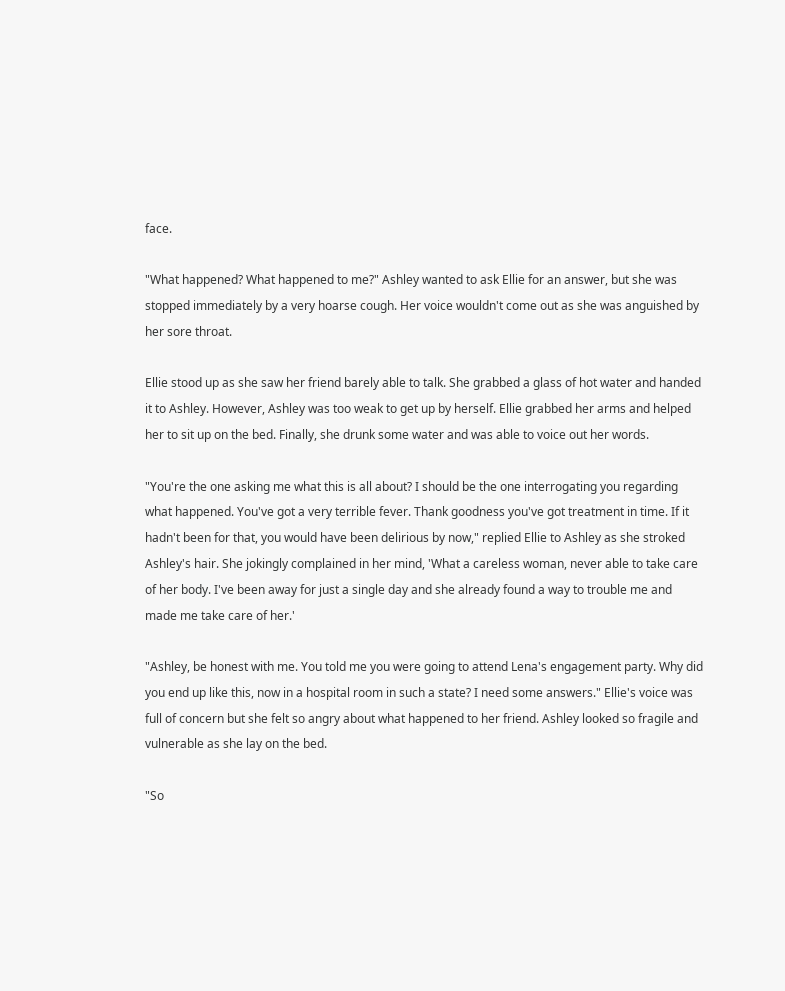face.

"What happened? What happened to me?" Ashley wanted to ask Ellie for an answer, but she was stopped immediately by a very hoarse cough. Her voice wouldn't come out as she was anguished by her sore throat.

Ellie stood up as she saw her friend barely able to talk. She grabbed a glass of hot water and handed it to Ashley. However, Ashley was too weak to get up by herself. Ellie grabbed her arms and helped her to sit up on the bed. Finally, she drunk some water and was able to voice out her words.

"You're the one asking me what this is all about? I should be the one interrogating you regarding what happened. You've got a very terrible fever. Thank goodness you've got treatment in time. If it hadn't been for that, you would have been delirious by now," replied Ellie to Ashley as she stroked Ashley's hair. She jokingly complained in her mind, 'What a careless woman, never able to take care of her body. I've been away for just a single day and she already found a way to trouble me and made me take care of her.'

"Ashley, be honest with me. You told me you were going to attend Lena's engagement party. Why did you end up like this, now in a hospital room in such a state? I need some answers." Ellie's voice was full of concern but she felt so angry about what happened to her friend. Ashley looked so fragile and vulnerable as she lay on the bed.

"So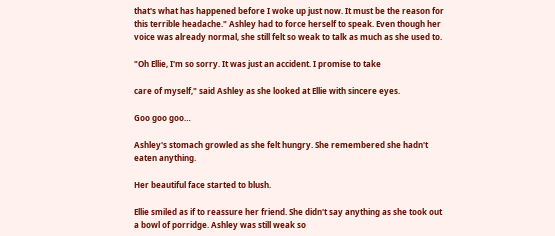that's what has happened before I woke up just now. It must be the reason for this terrible headache." Ashley had to force herself to speak. Even though her voice was already normal, she still felt so weak to talk as much as she used to.

"Oh Ellie, I'm so sorry. It was just an accident. I promise to take

care of myself," said Ashley as she looked at Ellie with sincere eyes.

Goo goo goo…

Ashley's stomach growled as she felt hungry. She remembered she hadn't eaten anything.

Her beautiful face started to blush.

Ellie smiled as if to reassure her friend. She didn't say anything as she took out a bowl of porridge. Ashley was still weak so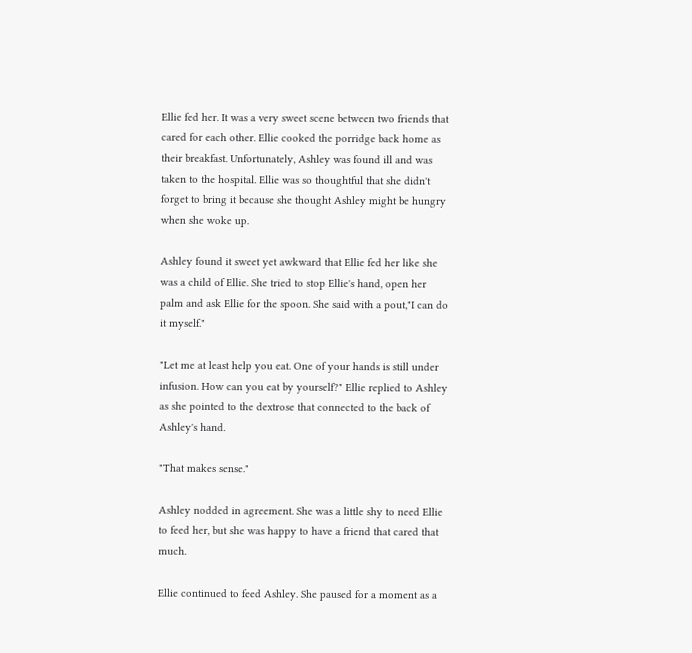Ellie fed her. It was a very sweet scene between two friends that cared for each other. Ellie cooked the porridge back home as their breakfast. Unfortunately, Ashley was found ill and was taken to the hospital. Ellie was so thoughtful that she didn't forget to bring it because she thought Ashley might be hungry when she woke up.

Ashley found it sweet yet awkward that Ellie fed her like she was a child of Ellie. She tried to stop Ellie's hand, open her palm and ask Ellie for the spoon. She said with a pout,"I can do it myself."

"Let me at least help you eat. One of your hands is still under infusion. How can you eat by yourself?" Ellie replied to Ashley as she pointed to the dextrose that connected to the back of Ashley's hand.

"That makes sense."

Ashley nodded in agreement. She was a little shy to need Ellie to feed her, but she was happy to have a friend that cared that much.

Ellie continued to feed Ashley. She paused for a moment as a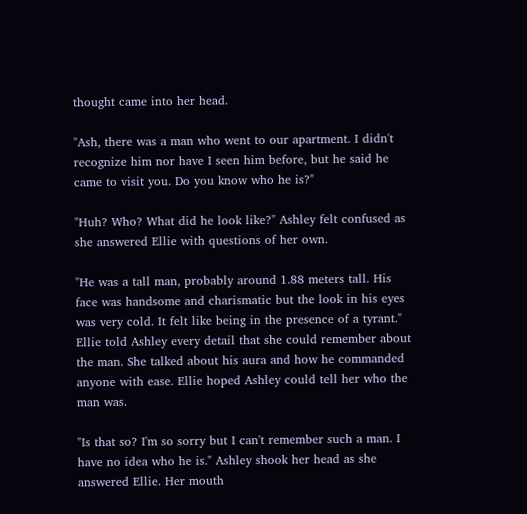thought came into her head.

"Ash, there was a man who went to our apartment. I didn't recognize him nor have I seen him before, but he said he came to visit you. Do you know who he is?"

"Huh? Who? What did he look like?" Ashley felt confused as she answered Ellie with questions of her own.

"He was a tall man, probably around 1.88 meters tall. His face was handsome and charismatic but the look in his eyes was very cold. It felt like being in the presence of a tyrant." Ellie told Ashley every detail that she could remember about the man. She talked about his aura and how he commanded anyone with ease. Ellie hoped Ashley could tell her who the man was.

"Is that so? I'm so sorry but I can't remember such a man. I have no idea who he is." Ashley shook her head as she answered Ellie. Her mouth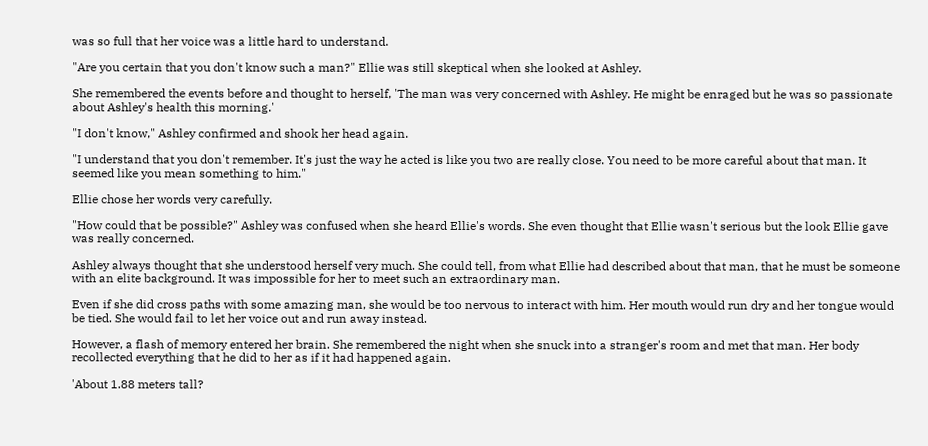was so full that her voice was a little hard to understand.

"Are you certain that you don't know such a man?" Ellie was still skeptical when she looked at Ashley.

She remembered the events before and thought to herself, 'The man was very concerned with Ashley. He might be enraged but he was so passionate about Ashley's health this morning.'

"I don't know," Ashley confirmed and shook her head again.

"I understand that you don't remember. It's just the way he acted is like you two are really close. You need to be more careful about that man. It seemed like you mean something to him."

Ellie chose her words very carefully.

"How could that be possible?" Ashley was confused when she heard Ellie's words. She even thought that Ellie wasn't serious but the look Ellie gave was really concerned.

Ashley always thought that she understood herself very much. She could tell, from what Ellie had described about that man, that he must be someone with an elite background. It was impossible for her to meet such an extraordinary man.

Even if she did cross paths with some amazing man, she would be too nervous to interact with him. Her mouth would run dry and her tongue would be tied. She would fail to let her voice out and run away instead.

However, a flash of memory entered her brain. She remembered the night when she snuck into a stranger's room and met that man. Her body recollected everything that he did to her as if it had happened again.

'About 1.88 meters tall?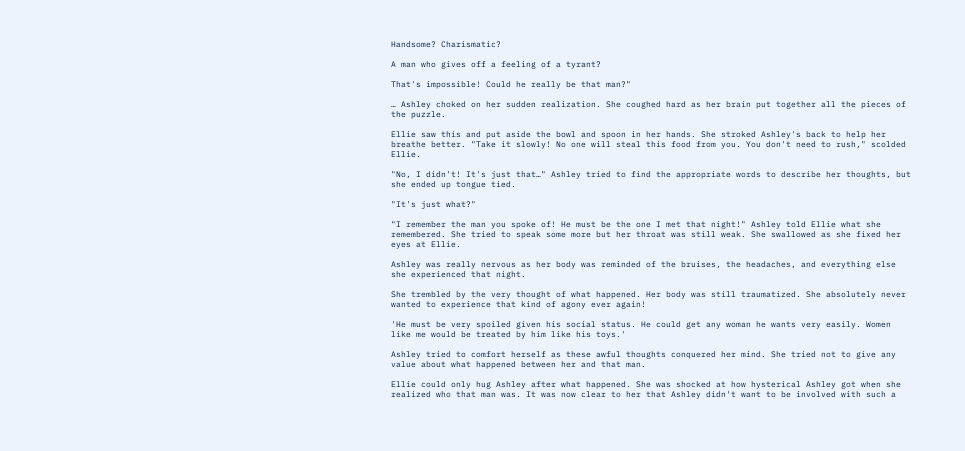Handsome? Charismatic?

A man who gives off a feeling of a tyrant?

That's impossible! Could he really be that man?"

… Ashley choked on her sudden realization. She coughed hard as her brain put together all the pieces of the puzzle.

Ellie saw this and put aside the bowl and spoon in her hands. She stroked Ashley's back to help her breathe better. "Take it slowly! No one will steal this food from you. You don't need to rush," scolded Ellie.

"No, I didn't! It's just that…" Ashley tried to find the appropriate words to describe her thoughts, but she ended up tongue tied.

"It's just what?"

"I remember the man you spoke of! He must be the one I met that night!" Ashley told Ellie what she remembered. She tried to speak some more but her throat was still weak. She swallowed as she fixed her eyes at Ellie.

Ashley was really nervous as her body was reminded of the bruises, the headaches, and everything else she experienced that night.

She trembled by the very thought of what happened. Her body was still traumatized. She absolutely never wanted to experience that kind of agony ever again!

'He must be very spoiled given his social status. He could get any woman he wants very easily. Women like me would be treated by him like his toys.'

Ashley tried to comfort herself as these awful thoughts conquered her mind. She tried not to give any value about what happened between her and that man.

Ellie could only hug Ashley after what happened. She was shocked at how hysterical Ashley got when she realized who that man was. It was now clear to her that Ashley didn't want to be involved with such a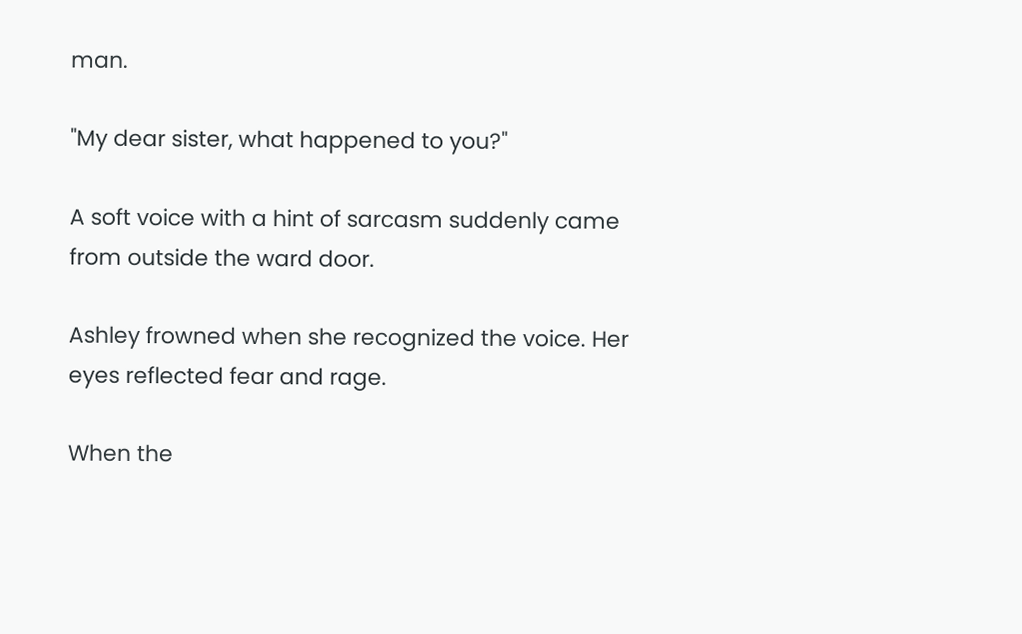man.

"My dear sister, what happened to you?"

A soft voice with a hint of sarcasm suddenly came from outside the ward door.

Ashley frowned when she recognized the voice. Her eyes reflected fear and rage.

When the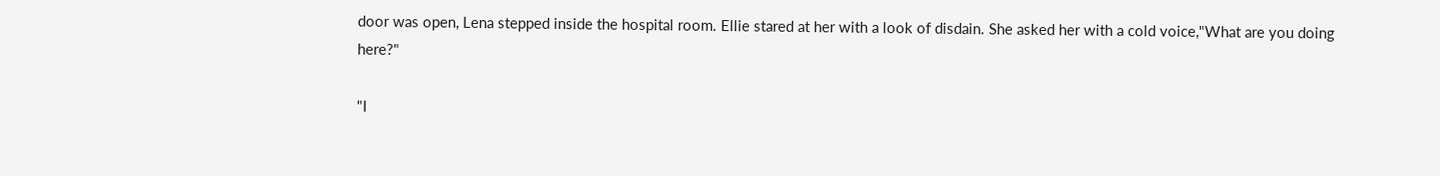door was open, Lena stepped inside the hospital room. Ellie stared at her with a look of disdain. She asked her with a cold voice,"What are you doing here?"

"I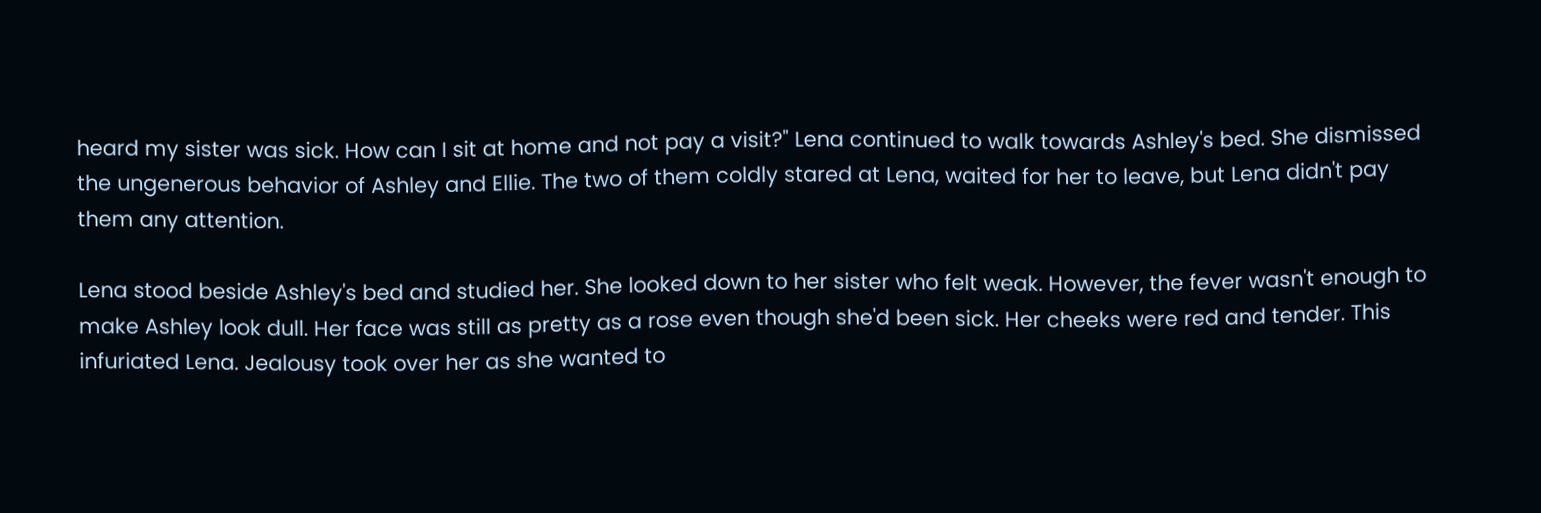heard my sister was sick. How can I sit at home and not pay a visit?" Lena continued to walk towards Ashley's bed. She dismissed the ungenerous behavior of Ashley and Ellie. The two of them coldly stared at Lena, waited for her to leave, but Lena didn't pay them any attention.

Lena stood beside Ashley's bed and studied her. She looked down to her sister who felt weak. However, the fever wasn't enough to make Ashley look dull. Her face was still as pretty as a rose even though she'd been sick. Her cheeks were red and tender. This infuriated Lena. Jealousy took over her as she wanted to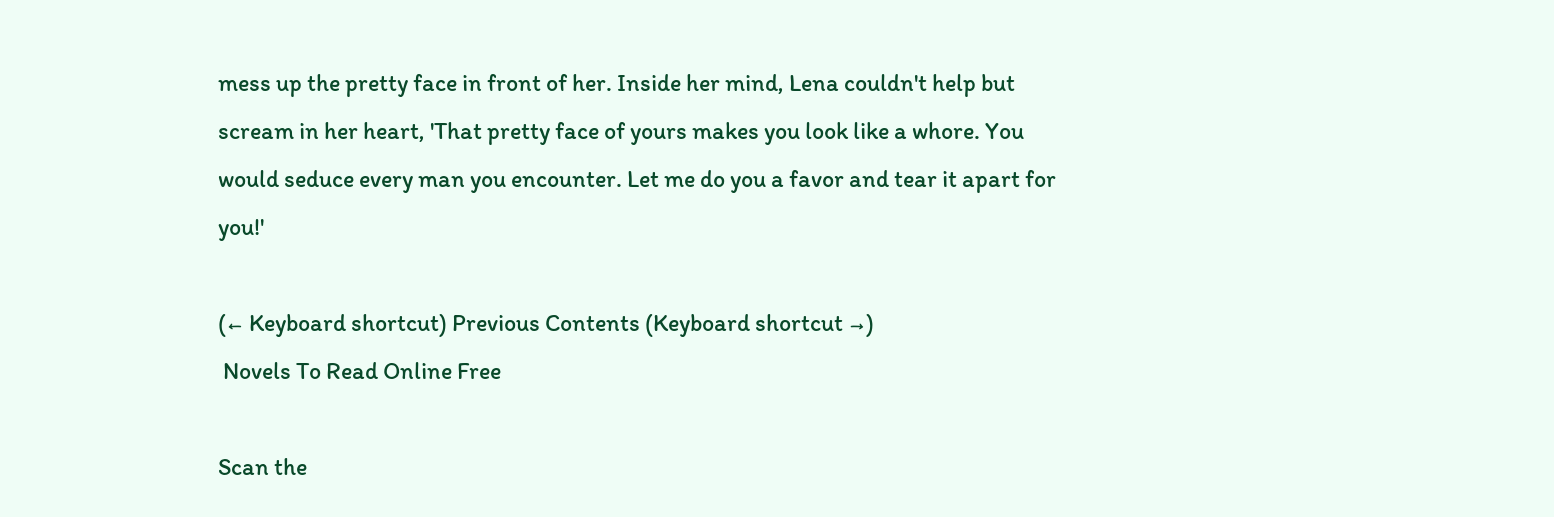mess up the pretty face in front of her. Inside her mind, Lena couldn't help but scream in her heart, 'That pretty face of yours makes you look like a whore. You would seduce every man you encounter. Let me do you a favor and tear it apart for you!'

(← Keyboard shortcut) Previous Contents (Keyboard shortcut →)
 Novels To Read Online Free

Scan the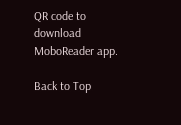QR code to download MoboReader app.

Back to Top